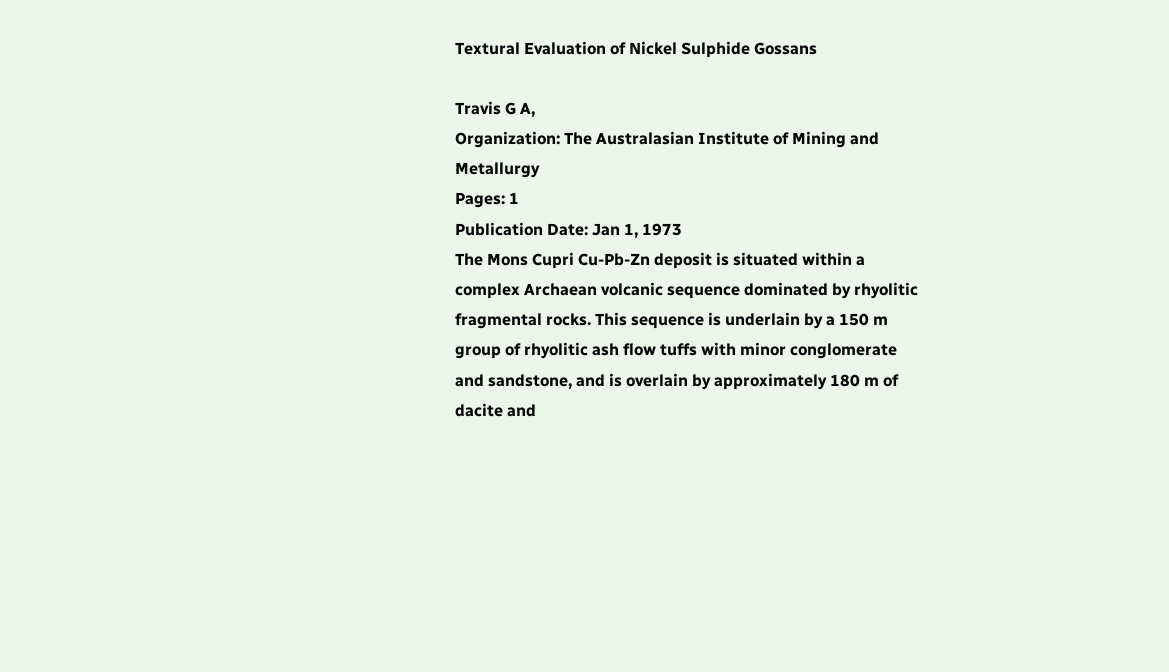Textural Evaluation of Nickel Sulphide Gossans

Travis G A,
Organization: The Australasian Institute of Mining and Metallurgy
Pages: 1
Publication Date: Jan 1, 1973
The Mons Cupri Cu-Pb-Zn deposit is situated within a complex Archaean volcanic sequence dominated by rhyolitic fragmental rocks. This sequence is underlain by a 150 m group of rhyolitic ash flow tuffs with minor conglomerate and sandstone, and is overlain by approximately 180 m of dacite and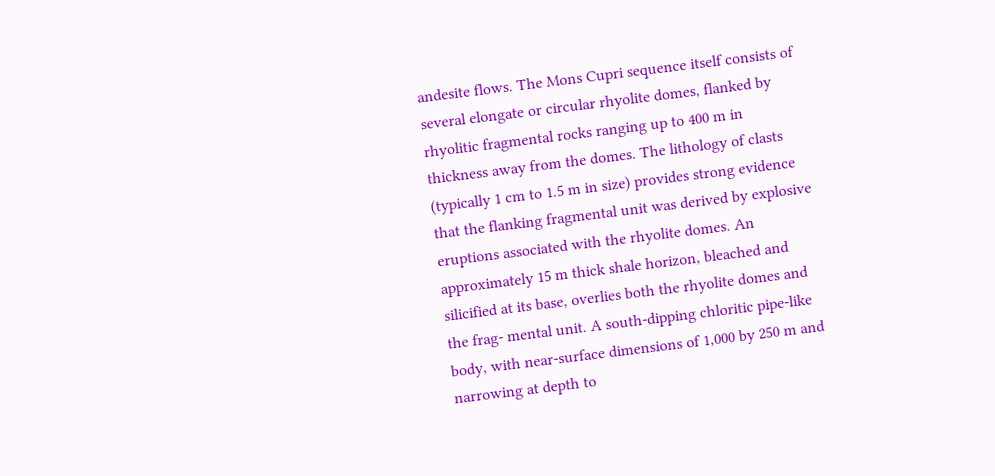andesite flows. The Mons Cupri sequence itself consists of several elongate or circular rhyolite domes, flanked by rhyolitic fragmental rocks ranging up to 400 m in thickness away from the domes. The lithology of clasts (typically 1 cm to 1.5 m in size) provides strong evidence that the flanking fragmental unit was derived by explosive eruptions associated with the rhyolite domes. An approximately 15 m thick shale horizon, bleached and silicified at its base, overlies both the rhyolite domes and the frag- mental unit. A south-dipping chloritic pipe-like body, with near-surface dimensions of 1,000 by 250 m and narrowing at depth to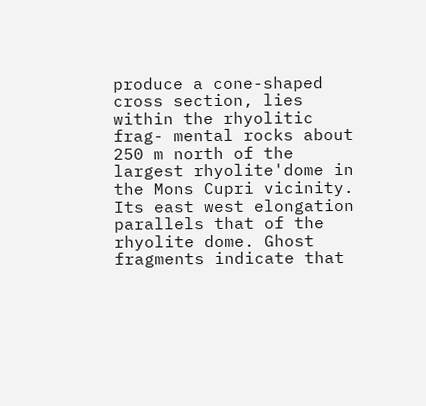produce a cone-shaped cross section, lies within the rhyolitic frag- mental rocks about 250 m north of the largest rhyolite'dome in the Mons Cupri vicinity. Its east west elongation parallels that of the rhyolite dome. Ghost fragments indicate that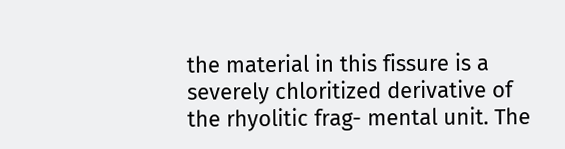the material in this fissure is a severely chloritized derivative of the rhyolitic frag- mental unit. The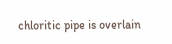chloritic pipe is overlain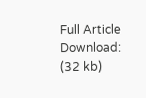Full Article Download:
(32 kb)